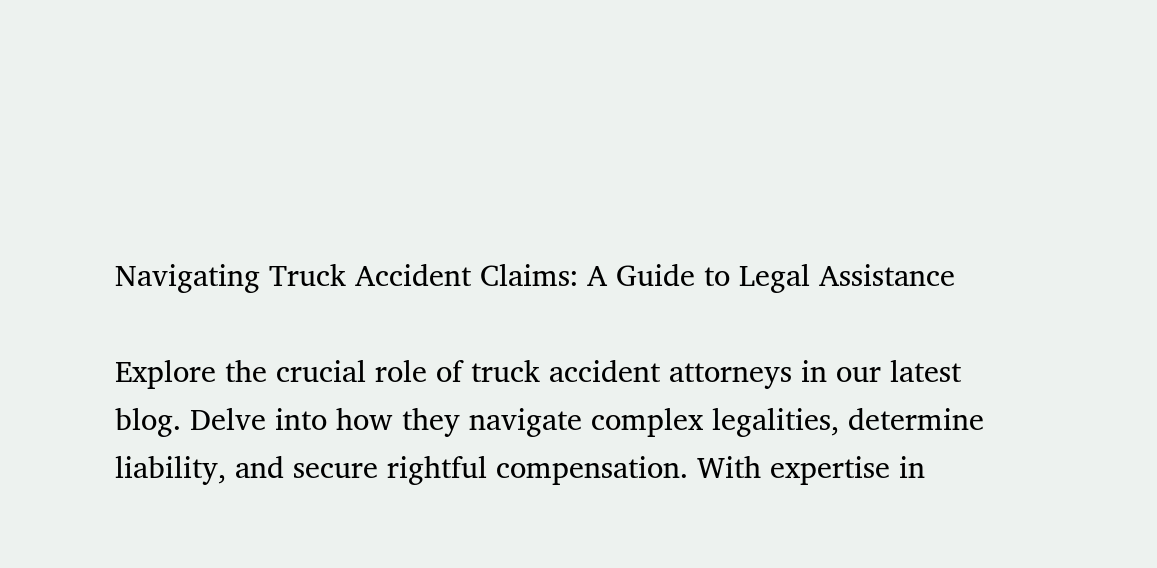Navigating Truck Accident Claims: A Guide to Legal Assistance

Explore the crucial role of truck accident attorneys in our latest blog. Delve into how they navigate complex legalities, determine liability, and secure rightful compensation. With expertise in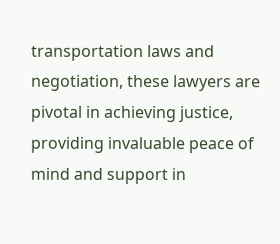transportation laws and negotiation, these lawyers are pivotal in achieving justice, providing invaluable peace of mind and support in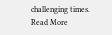challenging times.
Read More